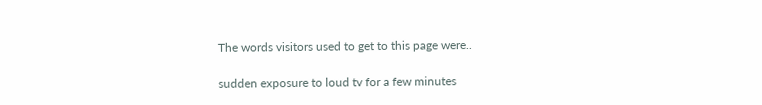The words visitors used to get to this page were..

sudden exposure to loud tv for a few minutes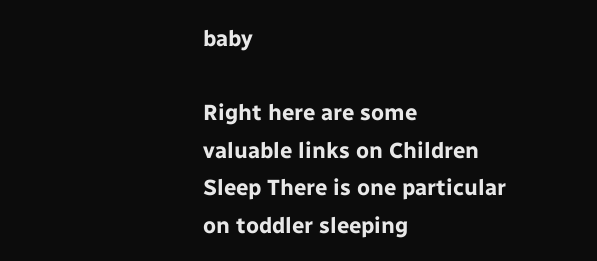baby

Right here are some valuable links on Children Sleep There is one particular on toddler sleeping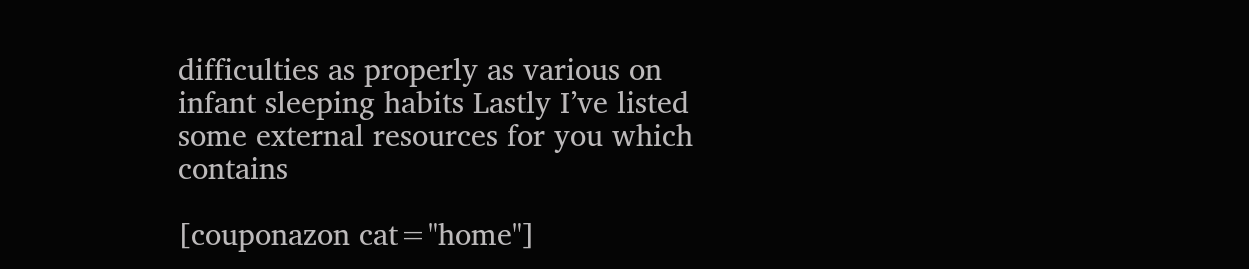difficulties as properly as various on infant sleeping habits Lastly I’ve listed some external resources for you which contains

[couponazon cat="home"]